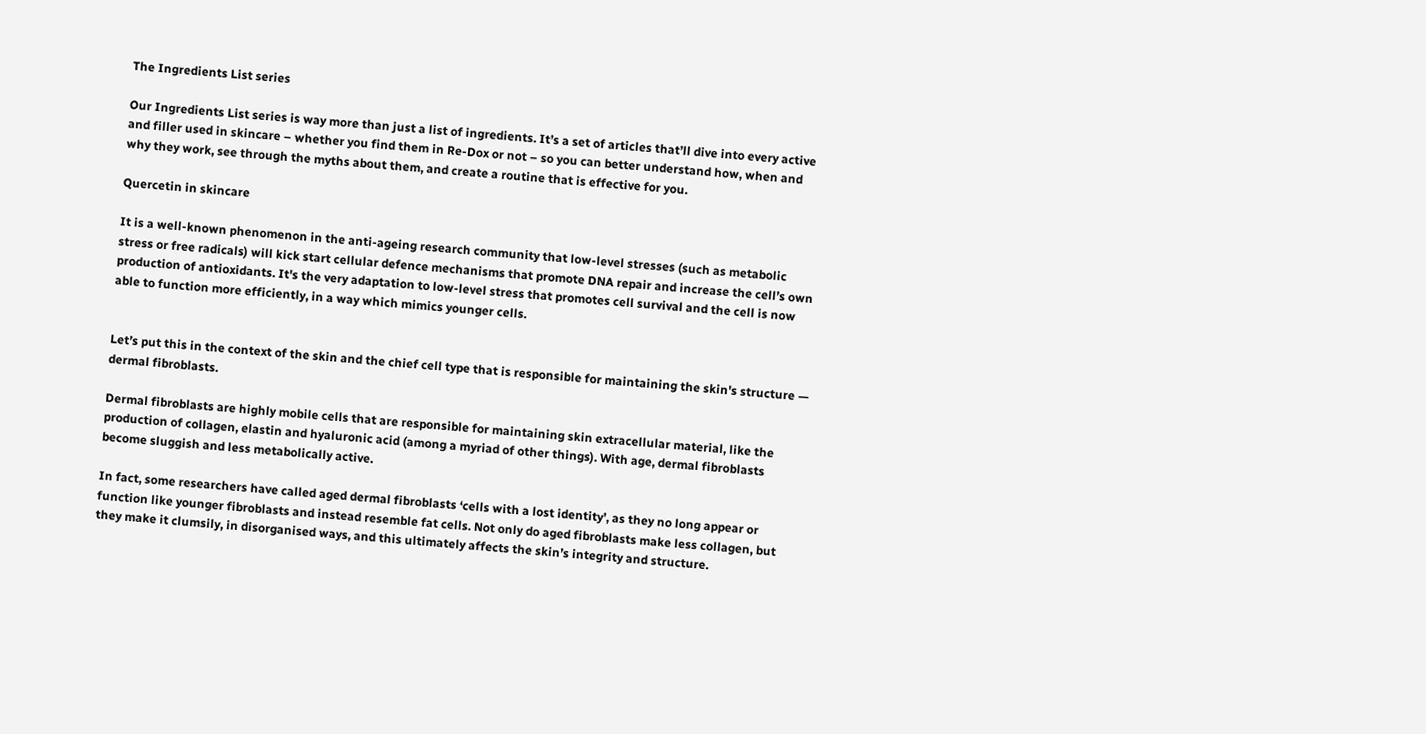The Ingredients List series

Our Ingredients List series is way more than just a list of ingredients. It’s a set of articles that’ll dive into every active and filler used in skincare – whether you find them in Re-Dox or not – so you can better understand how, when and why they work, see through the myths about them, and create a routine that is effective for you.

Quercetin in skincare

It is a well-known phenomenon in the anti-ageing research community that low-level stresses (such as metabolic stress or free radicals) will kick start cellular defence mechanisms that promote DNA repair and increase the cell’s own production of antioxidants. It's the very adaptation to low-level stress that promotes cell survival and the cell is now able to function more efficiently, in a way which mimics younger cells.


Let’s put this in the context of the skin and the chief cell type that is responsible for maintaining the skin's structure — dermal fibroblasts.

Dermal fibroblasts are highly mobile cells that are responsible for maintaining skin extracellular material, like the production of collagen, elastin and hyaluronic acid (among a myriad of other things). With age, dermal fibroblasts become sluggish and less metabolically active.

In fact, some researchers have called aged dermal fibroblasts ‘cells with a lost identity’, as they no long appear or function like younger fibroblasts and instead resemble fat cells. Not only do aged fibroblasts make less collagen, but they make it clumsily, in disorganised ways, and this ultimately affects the skin’s integrity and structure.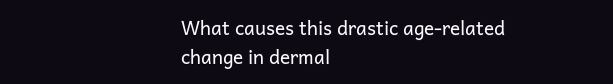What causes this drastic age-related change in dermal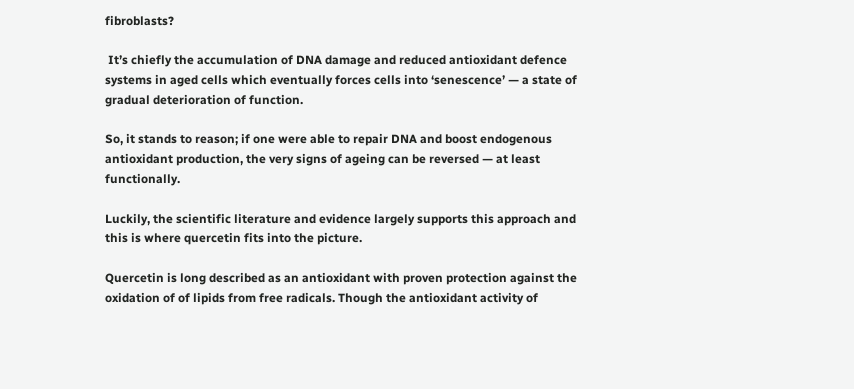fibroblasts?

 It’s chiefly the accumulation of DNA damage and reduced antioxidant defence systems in aged cells which eventually forces cells into ‘senescence’ — a state of gradual deterioration of function.

So, it stands to reason; if one were able to repair DNA and boost endogenous antioxidant production, the very signs of ageing can be reversed — at least functionally.

Luckily, the scientific literature and evidence largely supports this approach and this is where quercetin fits into the picture.

Quercetin is long described as an antioxidant with proven protection against the oxidation of of lipids from free radicals. Though the antioxidant activity of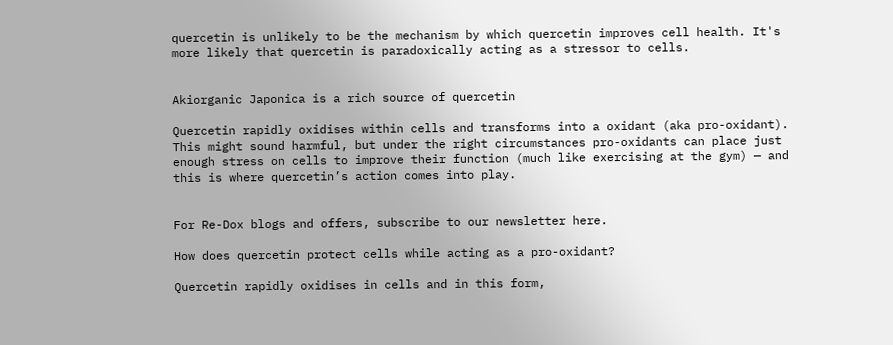quercetin is unlikely to be the mechanism by which quercetin improves cell health. It's more likely that quercetin is paradoxically acting as a stressor to cells.


Akiorganic Japonica is a rich source of quercetin

Quercetin rapidly oxidises within cells and transforms into a oxidant (aka pro-oxidant). This might sound harmful, but under the right circumstances pro-oxidants can place just enough stress on cells to improve their function (much like exercising at the gym) — and this is where quercetin’s action comes into play.


For Re-Dox blogs and offers, subscribe to our newsletter here.

How does quercetin protect cells while acting as a pro-oxidant?

Quercetin rapidly oxidises in cells and in this form,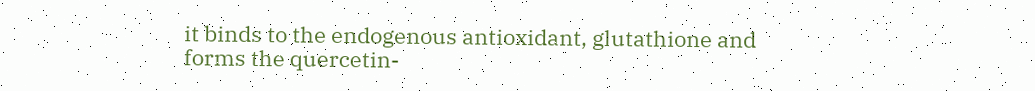it binds to the endogenous antioxidant, glutathione and forms the quercetin-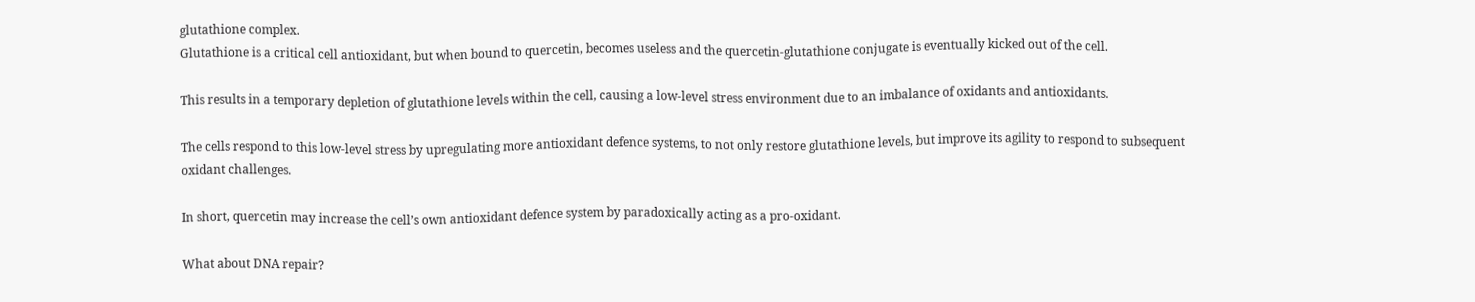glutathione complex.
Glutathione is a critical cell antioxidant, but when bound to quercetin, becomes useless and the quercetin-glutathione conjugate is eventually kicked out of the cell.

This results in a temporary depletion of glutathione levels within the cell, causing a low-level stress environment due to an imbalance of oxidants and antioxidants.

The cells respond to this low-level stress by upregulating more antioxidant defence systems, to not only restore glutathione levels, but improve its agility to respond to subsequent oxidant challenges.

In short, quercetin may increase the cell’s own antioxidant defence system by paradoxically acting as a pro-oxidant.

What about DNA repair?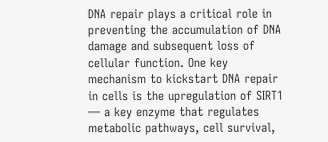DNA repair plays a critical role in preventing the accumulation of DNA damage and subsequent loss of cellular function. One key mechanism to kickstart DNA repair in cells is the upregulation of SIRT1 — a key enzyme that regulates metabolic pathways, cell survival,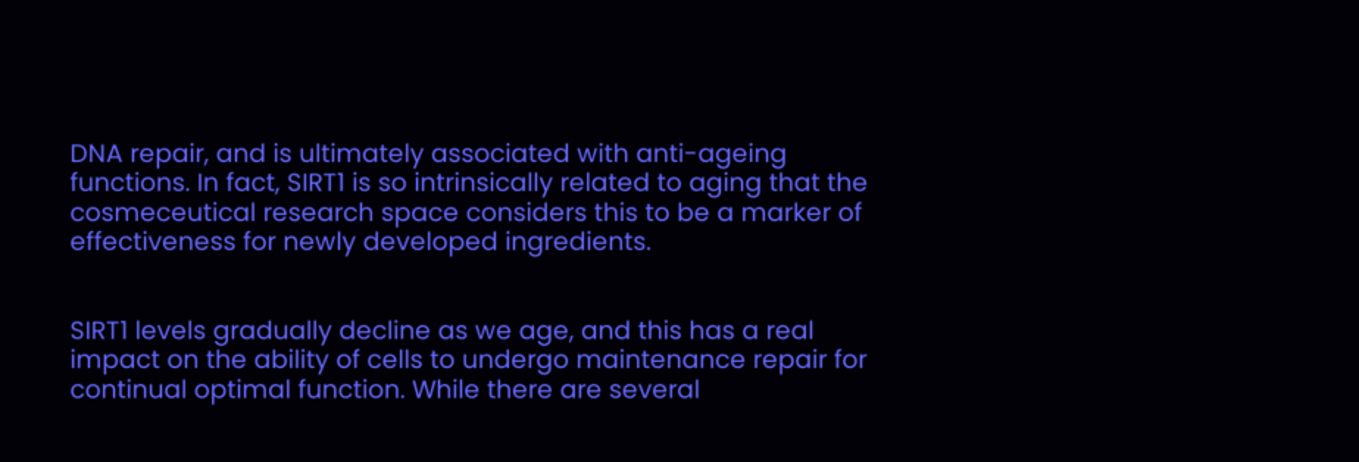DNA repair, and is ultimately associated with anti-ageing functions. In fact, SIRT1 is so intrinsically related to aging that the cosmeceutical research space considers this to be a marker of effectiveness for newly developed ingredients.


SIRT1 levels gradually decline as we age, and this has a real impact on the ability of cells to undergo maintenance repair for continual optimal function. While there are several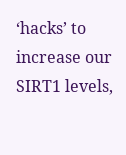‘hacks’ to increase our SIRT1 levels,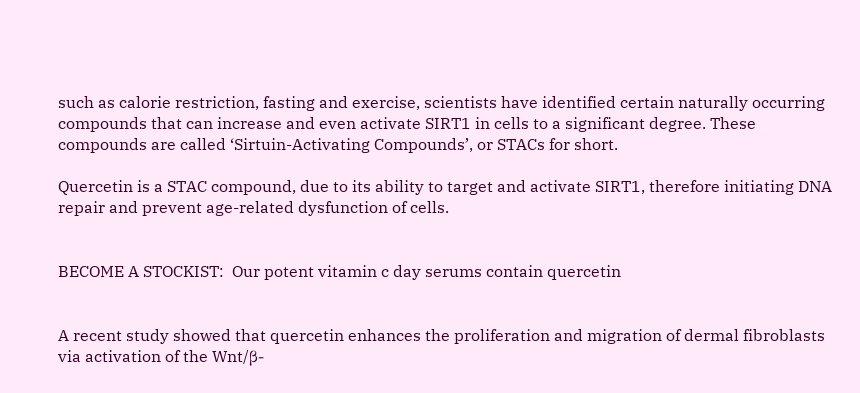such as calorie restriction, fasting and exercise, scientists have identified certain naturally occurring compounds that can increase and even activate SIRT1 in cells to a significant degree. These compounds are called ‘Sirtuin-Activating Compounds’, or STACs for short.

Quercetin is a STAC compound, due to its ability to target and activate SIRT1, therefore initiating DNA repair and prevent age-related dysfunction of cells.


BECOME A STOCKIST:  Our potent vitamin c day serums contain quercetin


A recent study showed that quercetin enhances the proliferation and migration of dermal fibroblasts via activation of the Wnt/β-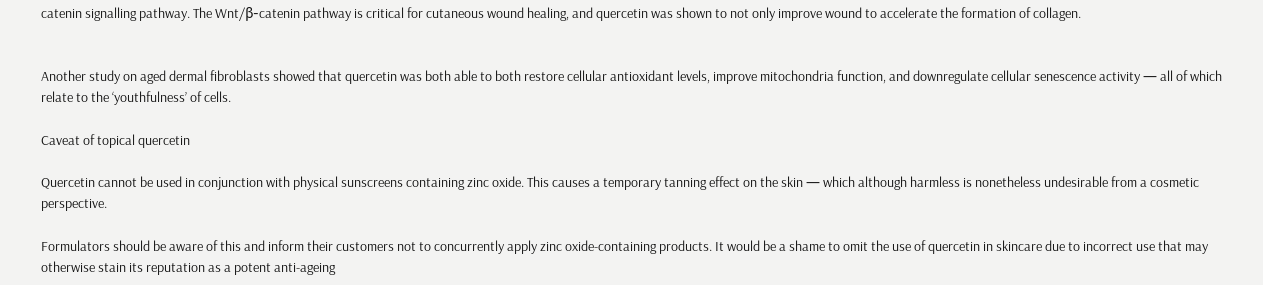catenin signalling pathway. The Wnt/β-catenin pathway is critical for cutaneous wound healing, and quercetin was shown to not only improve wound to accelerate the formation of collagen.


Another study on aged dermal fibroblasts showed that quercetin was both able to both restore cellular antioxidant levels, improve mitochondria function, and downregulate cellular senescence activity — all of which relate to the ‘youthfulness’ of cells.

Caveat of topical quercetin

Quercetin cannot be used in conjunction with physical sunscreens containing zinc oxide. This causes a temporary tanning effect on the skin — which although harmless is nonetheless undesirable from a cosmetic perspective.

Formulators should be aware of this and inform their customers not to concurrently apply zinc oxide-containing products. It would be a shame to omit the use of quercetin in skincare due to incorrect use that may otherwise stain its reputation as a potent anti-ageing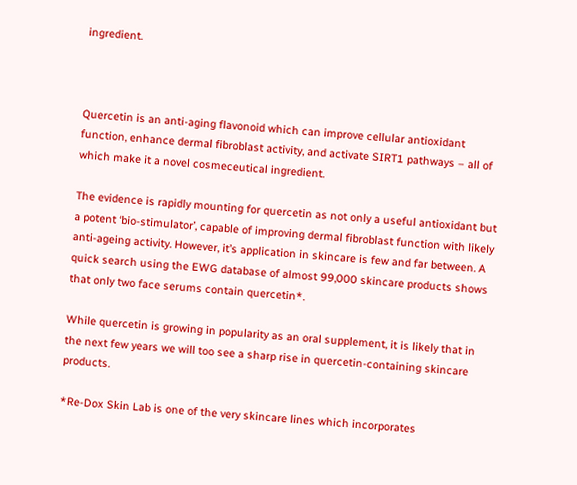ingredient.



Quercetin is an anti-aging flavonoid which can improve cellular antioxidant function, enhance dermal fibroblast activity, and activate SIRT1 pathways – all of which make it a novel cosmeceutical ingredient.

The evidence is rapidly mounting for quercetin as not only a useful antioxidant but a potent ‘bio-stimulator’, capable of improving dermal fibroblast function with likely anti-ageing activity. However, it’s application in skincare is few and far between. A quick search using the EWG database of almost 99,000 skincare products shows that only two face serums contain quercetin*.

While quercetin is growing in popularity as an oral supplement, it is likely that in the next few years we will too see a sharp rise in quercetin-containing skincare products.

*Re-Dox Skin Lab is one of the very skincare lines which incorporates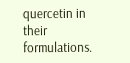quercetin in their formulations.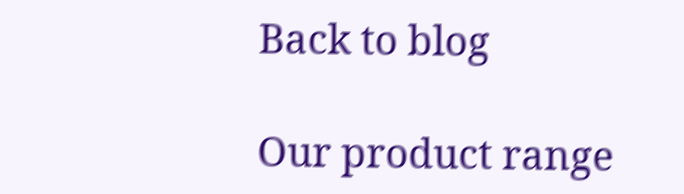Back to blog

Our product range